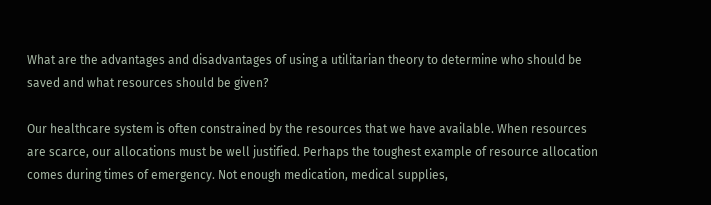What are the advantages and disadvantages of using a utilitarian theory to determine who should be saved and what resources should be given?

Our healthcare system is often constrained by the resources that we have available. When resources are scarce, our allocations must be well justified. Perhaps the toughest example of resource allocation comes during times of emergency. Not enough medication, medical supplies,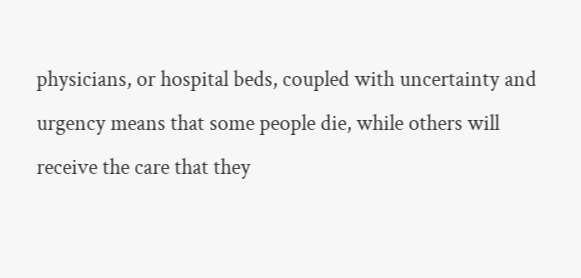physicians, or hospital beds, coupled with uncertainty and urgency means that some people die, while others will receive the care that they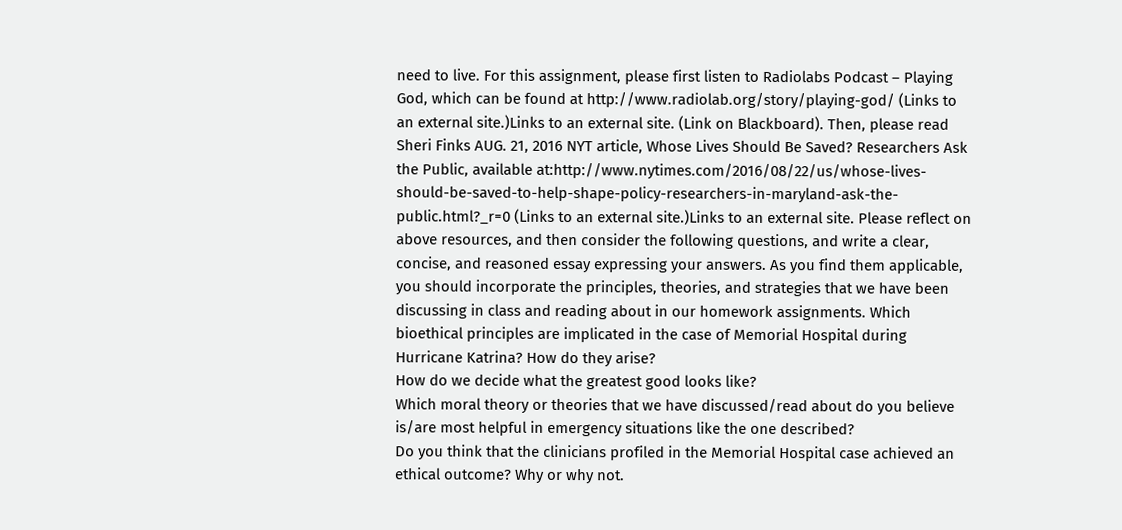need to live. For this assignment, please first listen to Radiolabs Podcast – Playing God, which can be found at http://www.radiolab.org/story/playing-god/ (Links to an external site.)Links to an external site. (Link on Blackboard). Then, please read Sheri Finks AUG. 21, 2016 NYT article, Whose Lives Should Be Saved? Researchers Ask the Public, available at:http://www.nytimes.com/2016/08/22/us/whose-lives-should-be-saved-to-help-shape-policy-researchers-in-maryland-ask-the-public.html?_r=0 (Links to an external site.)Links to an external site. Please reflect on above resources, and then consider the following questions, and write a clear, concise, and reasoned essay expressing your answers. As you find them applicable, you should incorporate the principles, theories, and strategies that we have been discussing in class and reading about in our homework assignments. Which bioethical principles are implicated in the case of Memorial Hospital during Hurricane Katrina? How do they arise?
How do we decide what the greatest good looks like?
Which moral theory or theories that we have discussed/read about do you believe is/are most helpful in emergency situations like the one described?
Do you think that the clinicians profiled in the Memorial Hospital case achieved an ethical outcome? Why or why not.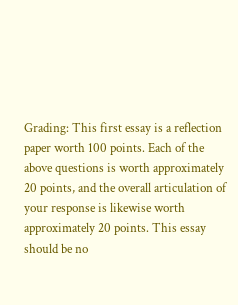Grading: This first essay is a reflection paper worth 100 points. Each of the above questions is worth approximately 20 points, and the overall articulation of your response is likewise worth approximately 20 points. This essay should be no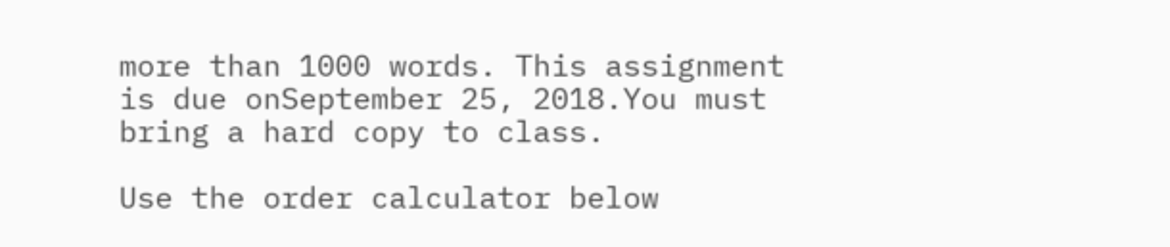more than 1000 words. This assignment is due onSeptember 25, 2018.You must bring a hard copy to class.

Use the order calculator below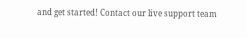and get started! Contact our live support team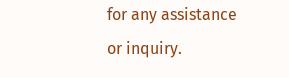for any assistance or inquiry.